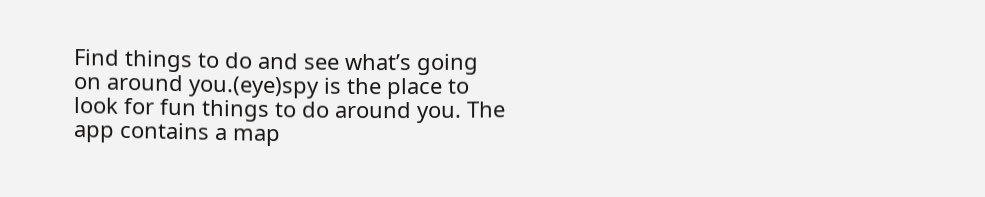Find things to do and see what’s going on around you.(eye)spy is the place to look for fun things to do around you. The app contains a map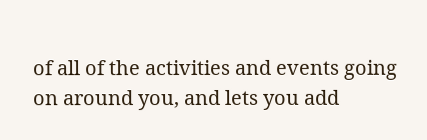of all of the activities and events going on around you, and lets you add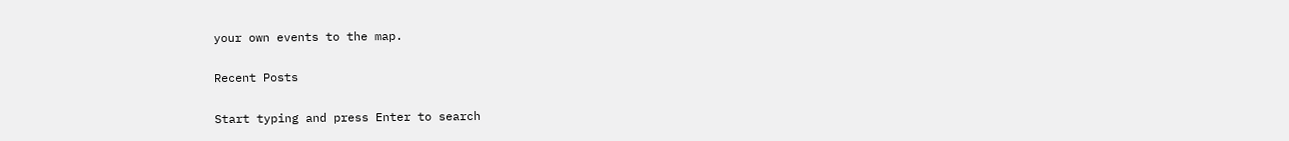your own events to the map.

Recent Posts

Start typing and press Enter to search